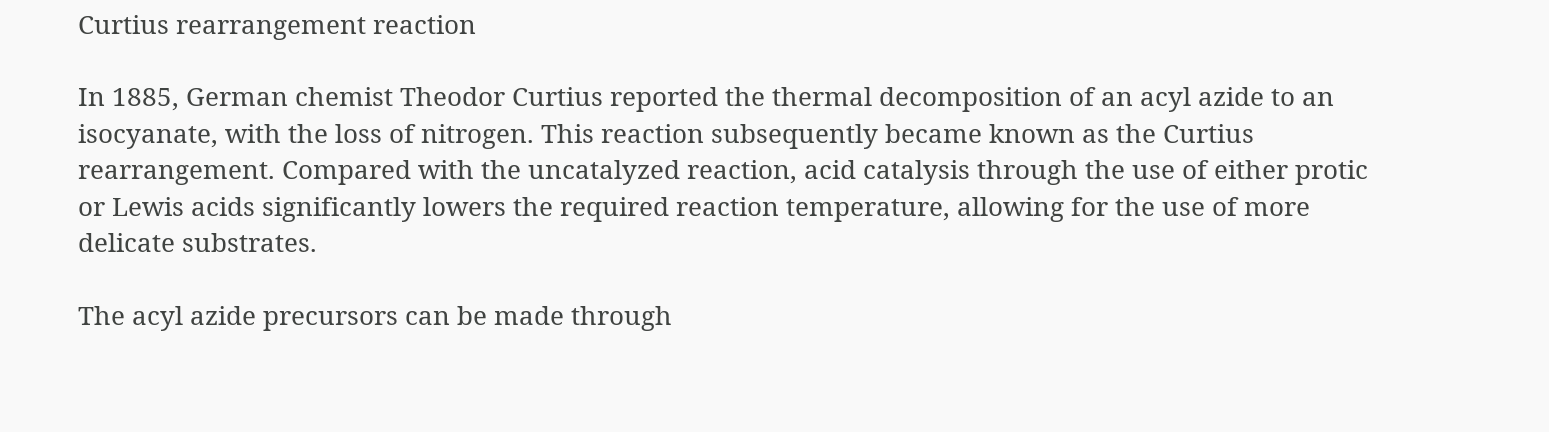Curtius rearrangement reaction

In 1885, German chemist Theodor Curtius reported the thermal decomposition of an acyl azide to an isocyanate, with the loss of nitrogen. This reaction subsequently became known as the Curtius rearrangement. Compared with the uncatalyzed reaction, acid catalysis through the use of either protic or Lewis acids significantly lowers the required reaction temperature, allowing for the use of more delicate substrates.

The acyl azide precursors can be made through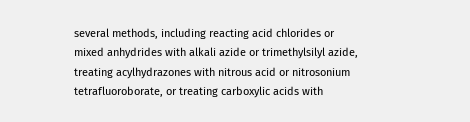several methods, including reacting acid chlorides or mixed anhydrides with alkali azide or trimethylsilyl azide, treating acylhydrazones with nitrous acid or nitrosonium tetrafluoroborate, or treating carboxylic acids with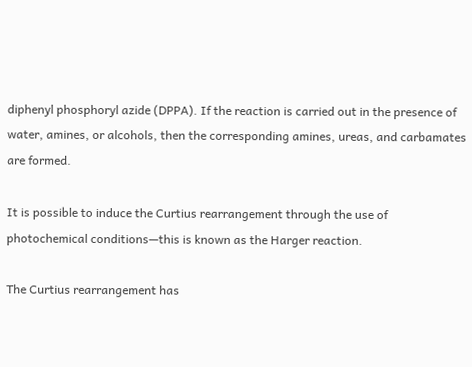diphenyl phosphoryl azide (DPPA). If the reaction is carried out in the presence of water, amines, or alcohols, then the corresponding amines, ureas, and carbamates are formed.

It is possible to induce the Curtius rearrangement through the use of photochemical conditions—this is known as the Harger reaction.

The Curtius rearrangement has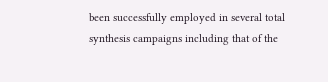been successfully employed in several total synthesis campaigns including that of the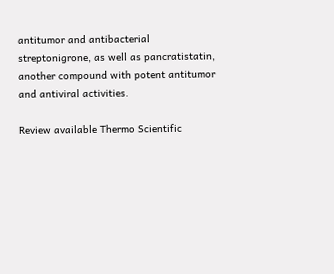antitumor and antibacterial streptonigrone, as well as pancratistatin, another compound with potent antitumor and antiviral activities.

Review available Thermo Scientific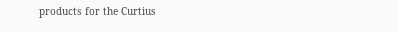products for the Curtius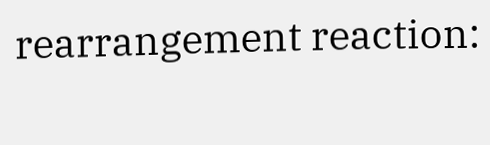rearrangement reaction: